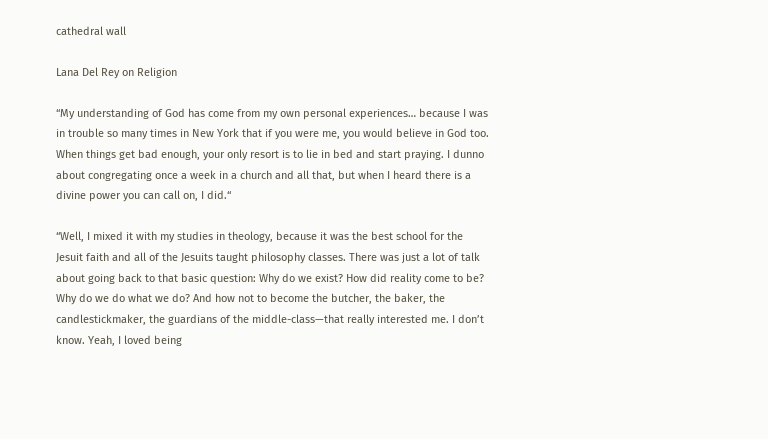cathedral wall

Lana Del Rey on Religion

“My understanding of God has come from my own personal experiences… because I was in trouble so many times in New York that if you were me, you would believe in God too. When things get bad enough, your only resort is to lie in bed and start praying. I dunno about congregating once a week in a church and all that, but when I heard there is a divine power you can call on, I did.“

“Well, I mixed it with my studies in theology, because it was the best school for the Jesuit faith and all of the Jesuits taught philosophy classes. There was just a lot of talk about going back to that basic question: Why do we exist? How did reality come to be? Why do we do what we do? And how not to become the butcher, the baker, the candlestickmaker, the guardians of the middle-class—that really interested me. I don’t know. Yeah, I loved being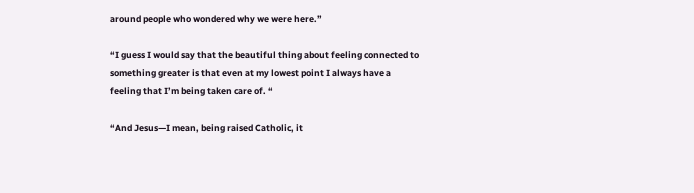around people who wondered why we were here.”

“I guess I would say that the beautiful thing about feeling connected to something greater is that even at my lowest point I always have a feeling that I’m being taken care of. “

“And Jesus—I mean, being raised Catholic, it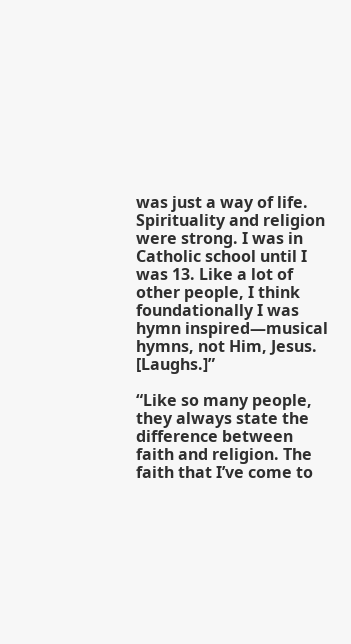was just a way of life. Spirituality and religion were strong. I was in Catholic school until I was 13. Like a lot of other people, I think foundationally I was hymn inspired—musical hymns, not Him, Jesus. [Laughs.]”

“Like so many people, they always state the difference between faith and religion. The faith that I’ve come to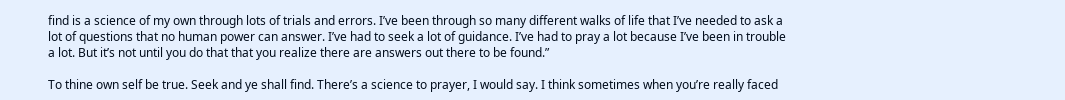find is a science of my own through lots of trials and errors. I’ve been through so many different walks of life that I’ve needed to ask a lot of questions that no human power can answer. I’ve had to seek a lot of guidance. I’ve had to pray a lot because I’ve been in trouble a lot. But it’s not until you do that that you realize there are answers out there to be found.”

To thine own self be true. Seek and ye shall find. There’s a science to prayer, I would say. I think sometimes when you’re really faced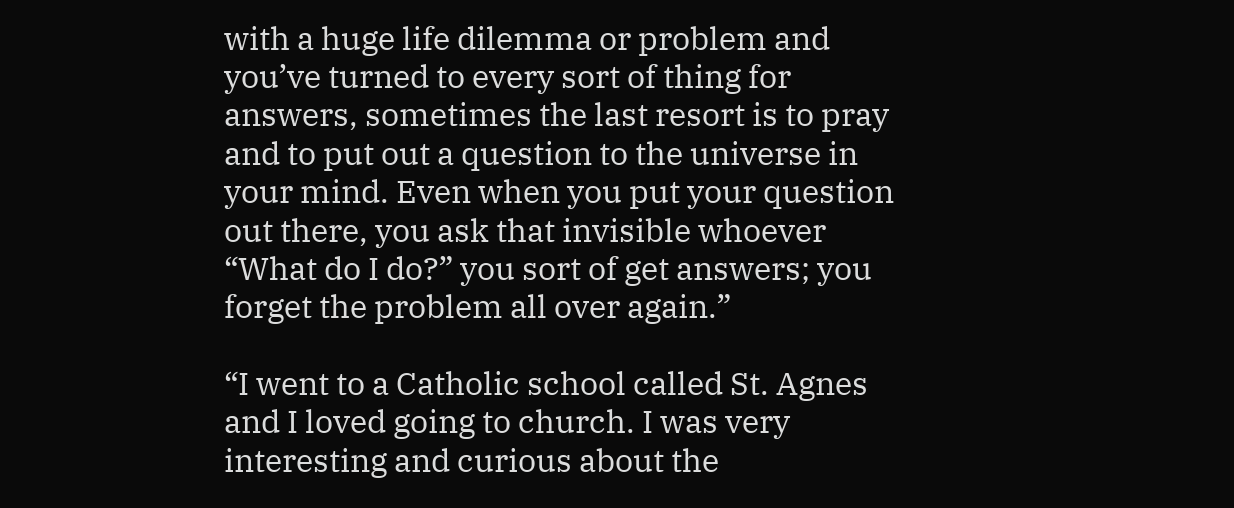with a huge life dilemma or problem and you’ve turned to every sort of thing for answers, sometimes the last resort is to pray and to put out a question to the universe in your mind. Even when you put your question out there, you ask that invisible whoever “What do I do?” you sort of get answers; you forget the problem all over again.”

“I went to a Catholic school called St. Agnes and I loved going to church. I was very interesting and curious about the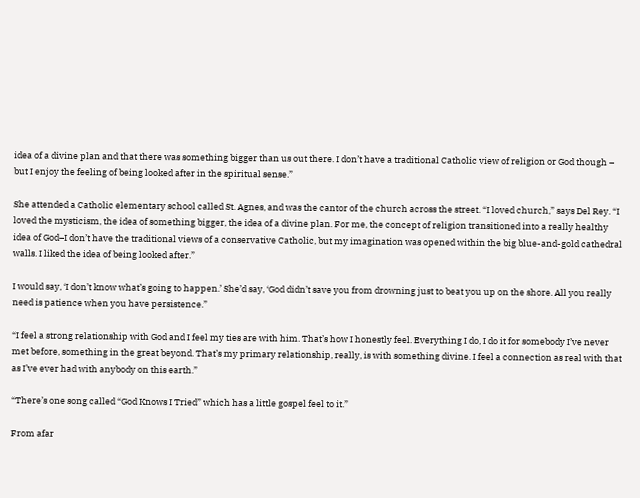idea of a divine plan and that there was something bigger than us out there. I don’t have a traditional Catholic view of religion or God though – but I enjoy the feeling of being looked after in the spiritual sense.”

She attended a Catholic elementary school called St. Agnes, and was the cantor of the church across the street. “I loved church,” says Del Rey. “I loved the mysticism, the idea of something bigger, the idea of a divine plan. For me, the concept of religion transitioned into a really healthy idea of God–I don’t have the traditional views of a conservative Catholic, but my imagination was opened within the big blue-and-gold cathedral walls. I liked the idea of being looked after.”

I would say, ‘I don’t know what’s going to happen.’ She’d say, ‘God didn’t save you from drowning just to beat you up on the shore. All you really need is patience when you have persistence.”

“I feel a strong relationship with God and I feel my ties are with him. That’s how I honestly feel. Everything I do, I do it for somebody I’ve never met before, something in the great beyond. That’s my primary relationship, really, is with something divine. I feel a connection as real with that as I’ve ever had with anybody on this earth.”

“There’s one song called “God Knows I Tried” which has a little gospel feel to it.”

From afar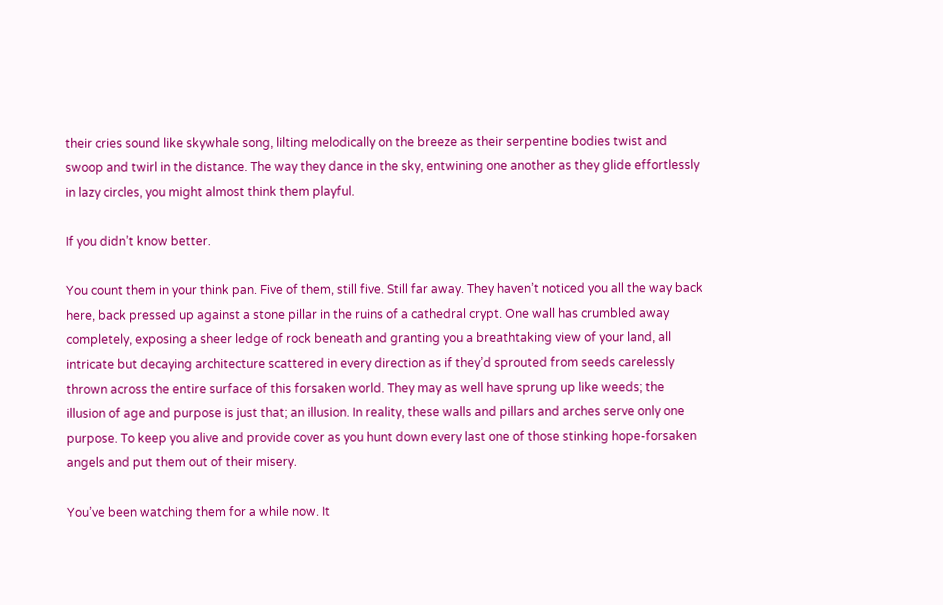their cries sound like skywhale song, lilting melodically on the breeze as their serpentine bodies twist and swoop and twirl in the distance. The way they dance in the sky, entwining one another as they glide effortlessly in lazy circles, you might almost think them playful.

If you didn’t know better.

You count them in your think pan. Five of them, still five. Still far away. They haven’t noticed you all the way back here, back pressed up against a stone pillar in the ruins of a cathedral crypt. One wall has crumbled away completely, exposing a sheer ledge of rock beneath and granting you a breathtaking view of your land, all intricate but decaying architecture scattered in every direction as if they’d sprouted from seeds carelessly thrown across the entire surface of this forsaken world. They may as well have sprung up like weeds; the illusion of age and purpose is just that; an illusion. In reality, these walls and pillars and arches serve only one purpose. To keep you alive and provide cover as you hunt down every last one of those stinking hope-forsaken angels and put them out of their misery.

You’ve been watching them for a while now. It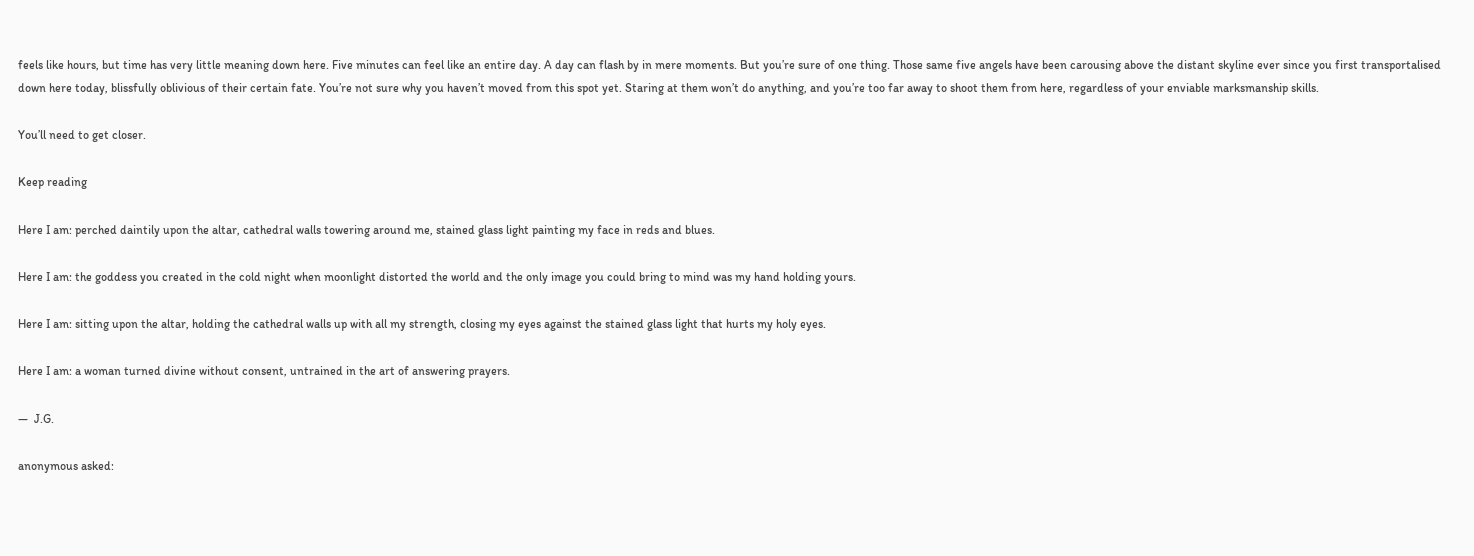feels like hours, but time has very little meaning down here. Five minutes can feel like an entire day. A day can flash by in mere moments. But you’re sure of one thing. Those same five angels have been carousing above the distant skyline ever since you first transportalised down here today, blissfully oblivious of their certain fate. You’re not sure why you haven’t moved from this spot yet. Staring at them won’t do anything, and you’re too far away to shoot them from here, regardless of your enviable marksmanship skills.

You’ll need to get closer.

Keep reading

Here I am: perched daintily upon the altar, cathedral walls towering around me, stained glass light painting my face in reds and blues.

Here I am: the goddess you created in the cold night when moonlight distorted the world and the only image you could bring to mind was my hand holding yours.

Here I am: sitting upon the altar, holding the cathedral walls up with all my strength, closing my eyes against the stained glass light that hurts my holy eyes.

Here I am: a woman turned divine without consent, untrained in the art of answering prayers.

—  J.G.

anonymous asked: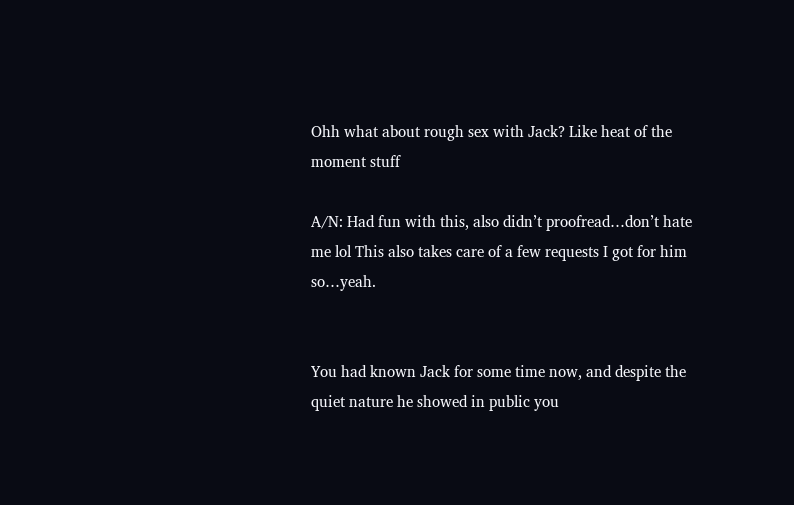Ohh what about rough sex with Jack? Like heat of the moment stuff

A/N: Had fun with this, also didn’t proofread…don’t hate me lol This also takes care of a few requests I got for him so…yeah.


You had known Jack for some time now, and despite the quiet nature he showed in public you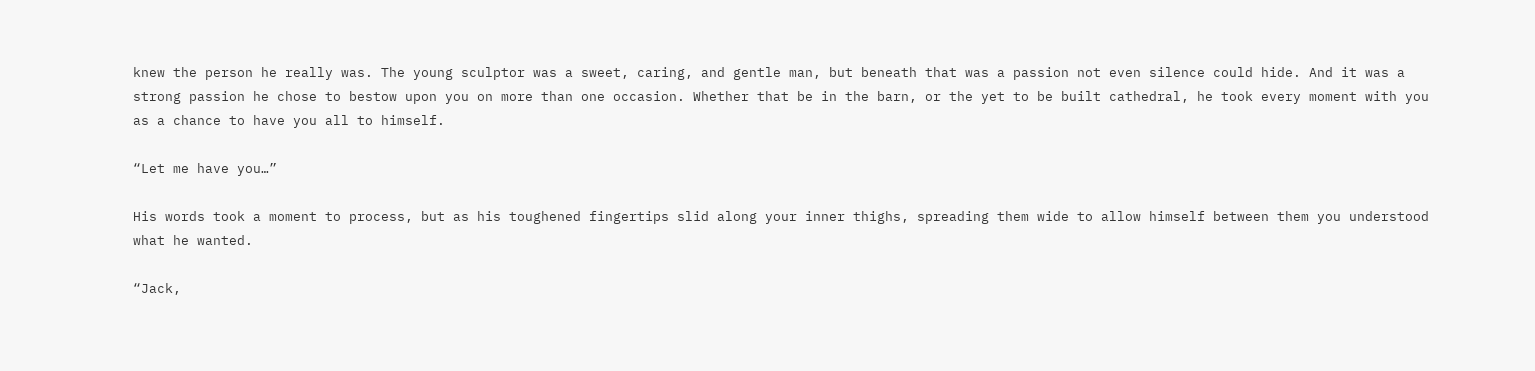knew the person he really was. The young sculptor was a sweet, caring, and gentle man, but beneath that was a passion not even silence could hide. And it was a strong passion he chose to bestow upon you on more than one occasion. Whether that be in the barn, or the yet to be built cathedral, he took every moment with you as a chance to have you all to himself.

“Let me have you…”

His words took a moment to process, but as his toughened fingertips slid along your inner thighs, spreading them wide to allow himself between them you understood what he wanted.

“Jack,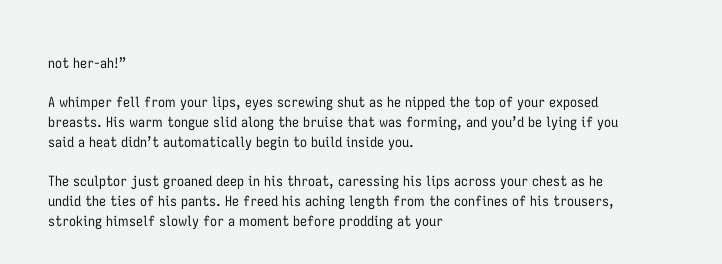not her-ah!”

A whimper fell from your lips, eyes screwing shut as he nipped the top of your exposed breasts. His warm tongue slid along the bruise that was forming, and you’d be lying if you said a heat didn’t automatically begin to build inside you.

The sculptor just groaned deep in his throat, caressing his lips across your chest as he undid the ties of his pants. He freed his aching length from the confines of his trousers, stroking himself slowly for a moment before prodding at your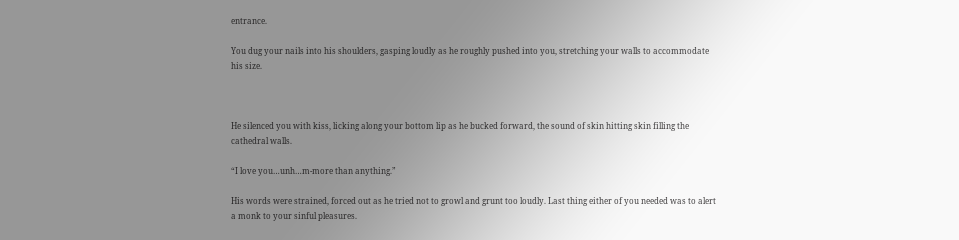entrance.

You dug your nails into his shoulders, gasping loudly as he roughly pushed into you, stretching your walls to accommodate his size.



He silenced you with kiss, licking along your bottom lip as he bucked forward, the sound of skin hitting skin filling the cathedral walls.

“I love you…unh…m-more than anything.”

His words were strained, forced out as he tried not to growl and grunt too loudly. Last thing either of you needed was to alert a monk to your sinful pleasures.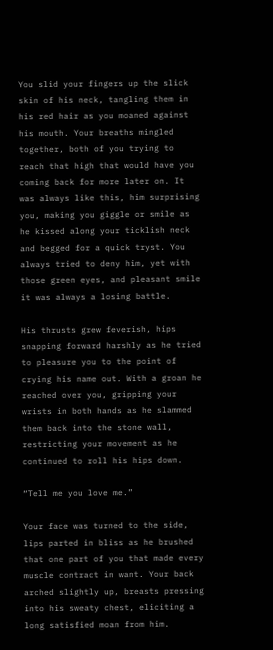You slid your fingers up the slick skin of his neck, tangling them in his red hair as you moaned against his mouth. Your breaths mingled together, both of you trying to reach that high that would have you coming back for more later on. It was always like this, him surprising you, making you giggle or smile as he kissed along your ticklish neck and begged for a quick tryst. You always tried to deny him, yet with those green eyes, and pleasant smile it was always a losing battle.

His thrusts grew feverish, hips snapping forward harshly as he tried to pleasure you to the point of crying his name out. With a groan he reached over you, gripping your wrists in both hands as he slammed them back into the stone wall, restricting your movement as he continued to roll his hips down.

“Tell me you love me.”

Your face was turned to the side, lips parted in bliss as he brushed that one part of you that made every muscle contract in want. Your back arched slightly up, breasts pressing into his sweaty chest, eliciting a long satisfied moan from him.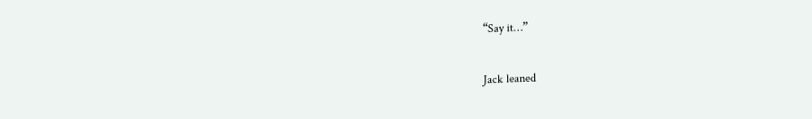“Say it…”

Jack leaned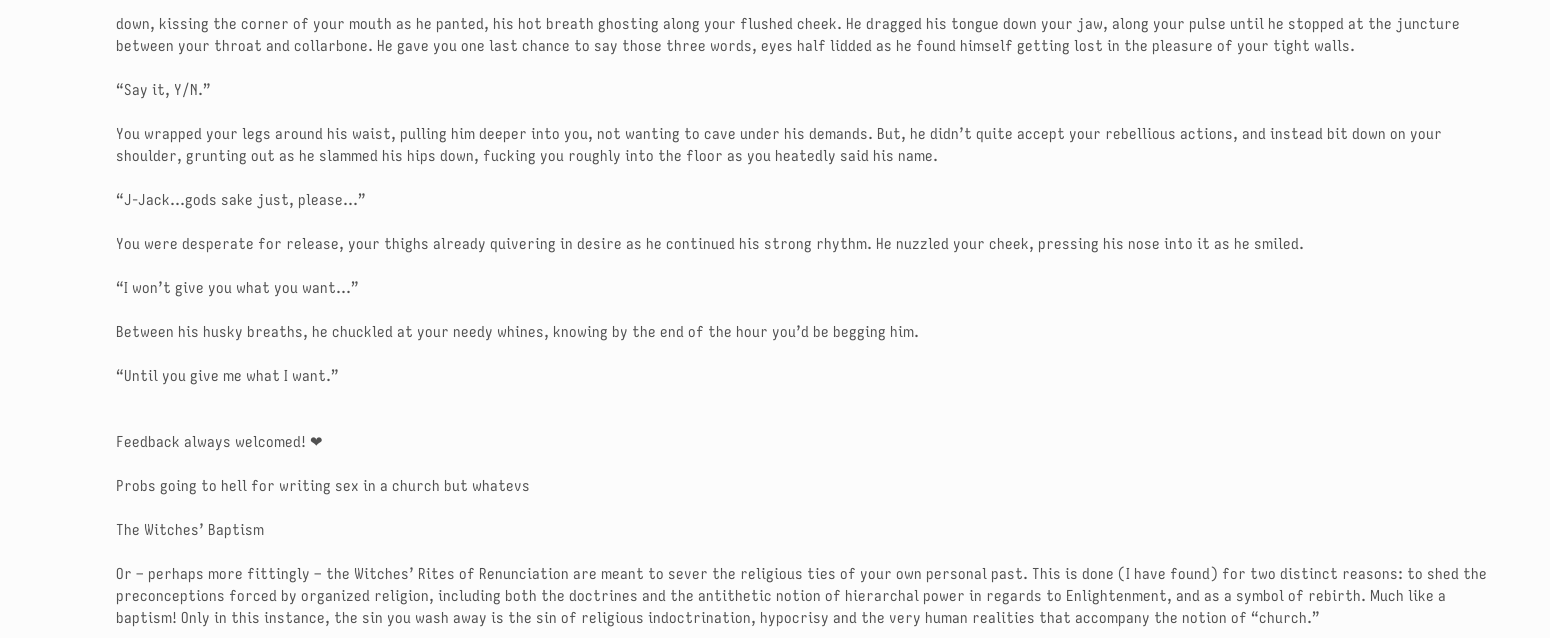down, kissing the corner of your mouth as he panted, his hot breath ghosting along your flushed cheek. He dragged his tongue down your jaw, along your pulse until he stopped at the juncture between your throat and collarbone. He gave you one last chance to say those three words, eyes half lidded as he found himself getting lost in the pleasure of your tight walls.

“Say it, Y/N.”

You wrapped your legs around his waist, pulling him deeper into you, not wanting to cave under his demands. But, he didn’t quite accept your rebellious actions, and instead bit down on your shoulder, grunting out as he slammed his hips down, fucking you roughly into the floor as you heatedly said his name.

“J-Jack…gods sake just, please…”

You were desperate for release, your thighs already quivering in desire as he continued his strong rhythm. He nuzzled your cheek, pressing his nose into it as he smiled.

“I won’t give you what you want…”

Between his husky breaths, he chuckled at your needy whines, knowing by the end of the hour you’d be begging him.

“Until you give me what I want.”


Feedback always welcomed! ❤

Probs going to hell for writing sex in a church but whatevs

The Witches’ Baptism

Or – perhaps more fittingly – the Witches’ Rites of Renunciation are meant to sever the religious ties of your own personal past. This is done (I have found) for two distinct reasons: to shed the preconceptions forced by organized religion, including both the doctrines and the antithetic notion of hierarchal power in regards to Enlightenment, and as a symbol of rebirth. Much like a baptism! Only in this instance, the sin you wash away is the sin of religious indoctrination, hypocrisy and the very human realities that accompany the notion of “church.”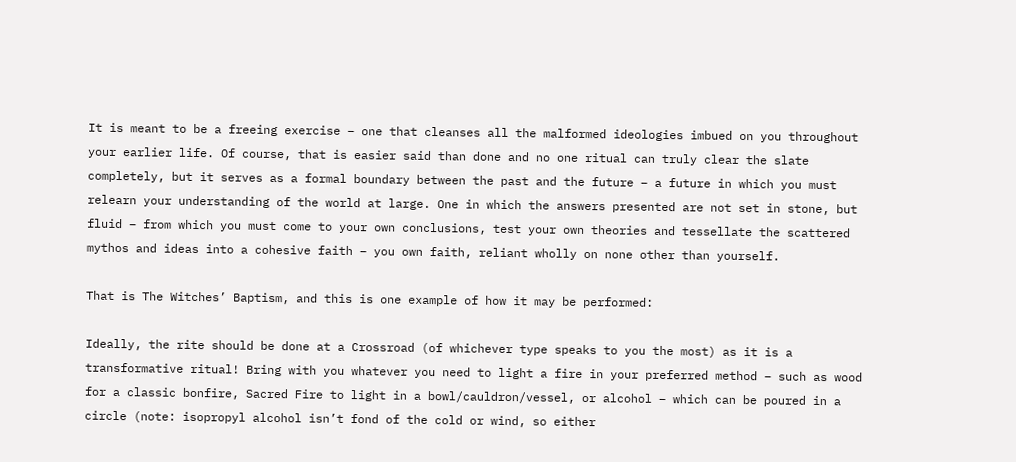It is meant to be a freeing exercise – one that cleanses all the malformed ideologies imbued on you throughout your earlier life. Of course, that is easier said than done and no one ritual can truly clear the slate completely, but it serves as a formal boundary between the past and the future – a future in which you must relearn your understanding of the world at large. One in which the answers presented are not set in stone, but fluid – from which you must come to your own conclusions, test your own theories and tessellate the scattered mythos and ideas into a cohesive faith – you own faith, reliant wholly on none other than yourself.

That is The Witches’ Baptism, and this is one example of how it may be performed:

Ideally, the rite should be done at a Crossroad (of whichever type speaks to you the most) as it is a transformative ritual! Bring with you whatever you need to light a fire in your preferred method – such as wood for a classic bonfire, Sacred Fire to light in a bowl/cauldron/vessel, or alcohol – which can be poured in a circle (note: isopropyl alcohol isn’t fond of the cold or wind, so either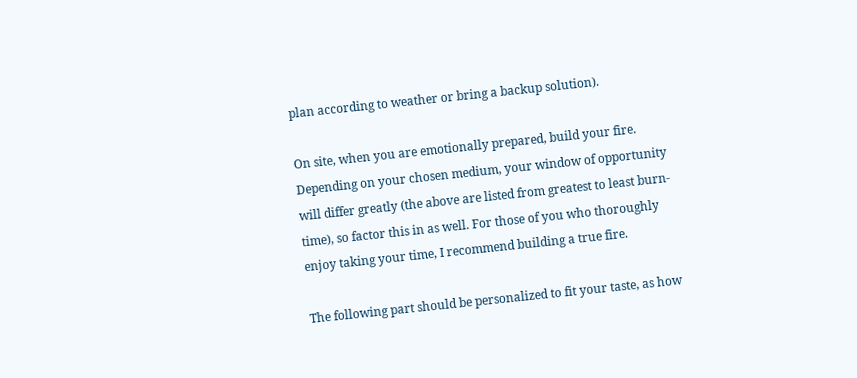plan according to weather or bring a backup solution).

On site, when you are emotionally prepared, build your fire. Depending on your chosen medium, your window of opportunity will differ greatly (the above are listed from greatest to least burn-time), so factor this in as well. For those of you who thoroughly enjoy taking your time, I recommend building a true fire.

The following part should be personalized to fit your taste, as how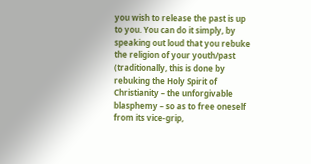you wish to release the past is up to you. You can do it simply, by speaking out loud that you rebuke the religion of your youth/past (traditionally, this is done by rebuking the Holy Spirit of Christianity – the unforgivable blasphemy – so as to free oneself from its vice-grip,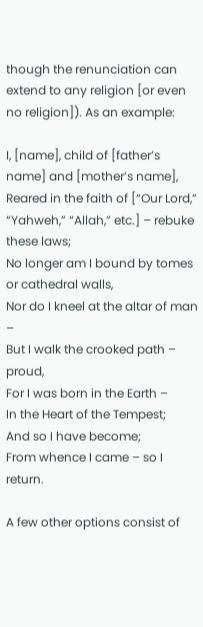though the renunciation can extend to any religion [or even no religion]). As an example:

I, [name], child of [father’s name] and [mother’s name],
Reared in the faith of [“Our Lord,” “Yahweh,” “Allah,” etc.] – rebuke these laws;
No longer am I bound by tomes or cathedral walls,
Nor do I kneel at the altar of man –
But I walk the crooked path – proud,
For I was born in the Earth –
In the Heart of the Tempest;
And so I have become;
From whence I came – so I return.

A few other options consist of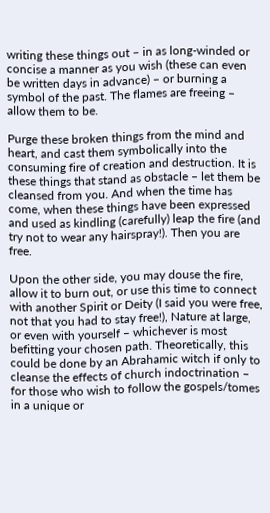writing these things out – in as long-winded or concise a manner as you wish (these can even be written days in advance) – or burning a symbol of the past. The flames are freeing – allow them to be.

Purge these broken things from the mind and heart, and cast them symbolically into the consuming fire of creation and destruction. It is these things that stand as obstacle – let them be cleansed from you. And when the time has come, when these things have been expressed and used as kindling (carefully) leap the fire (and try not to wear any hairspray!). Then you are free.

Upon the other side, you may douse the fire, allow it to burn out, or use this time to connect with another Spirit or Deity (I said you were free, not that you had to stay free!), Nature at large, or even with yourself – whichever is most befitting your chosen path. Theoretically, this could be done by an Abrahamic witch if only to cleanse the effects of church indoctrination – for those who wish to follow the gospels/tomes in a unique or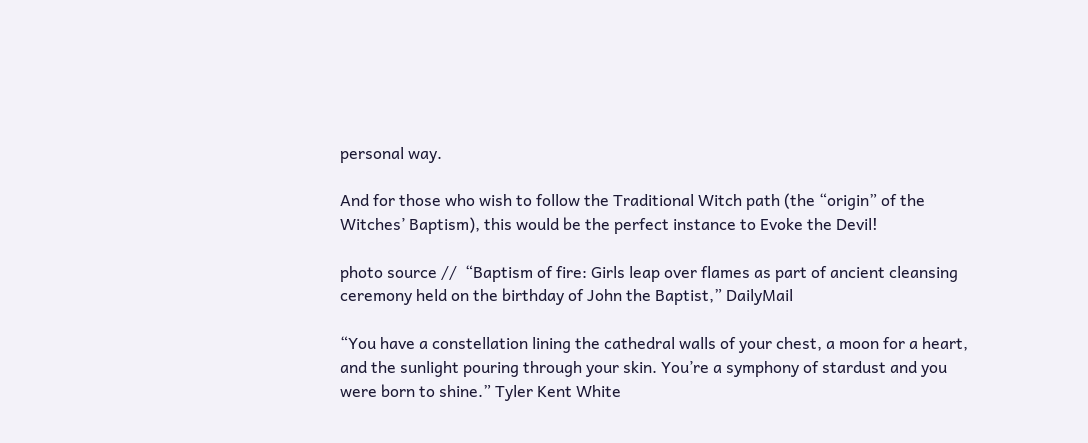personal way.

And for those who wish to follow the Traditional Witch path (the “origin” of the Witches’ Baptism), this would be the perfect instance to Evoke the Devil!

photo source //  “Baptism of fire: Girls leap over flames as part of ancient cleansing ceremony held on the birthday of John the Baptist,” DailyMail

“You have a constellation lining the cathedral walls of your chest, a moon for a heart, and the sunlight pouring through your skin. You’re a symphony of stardust and you were born to shine.” Tyler Kent White